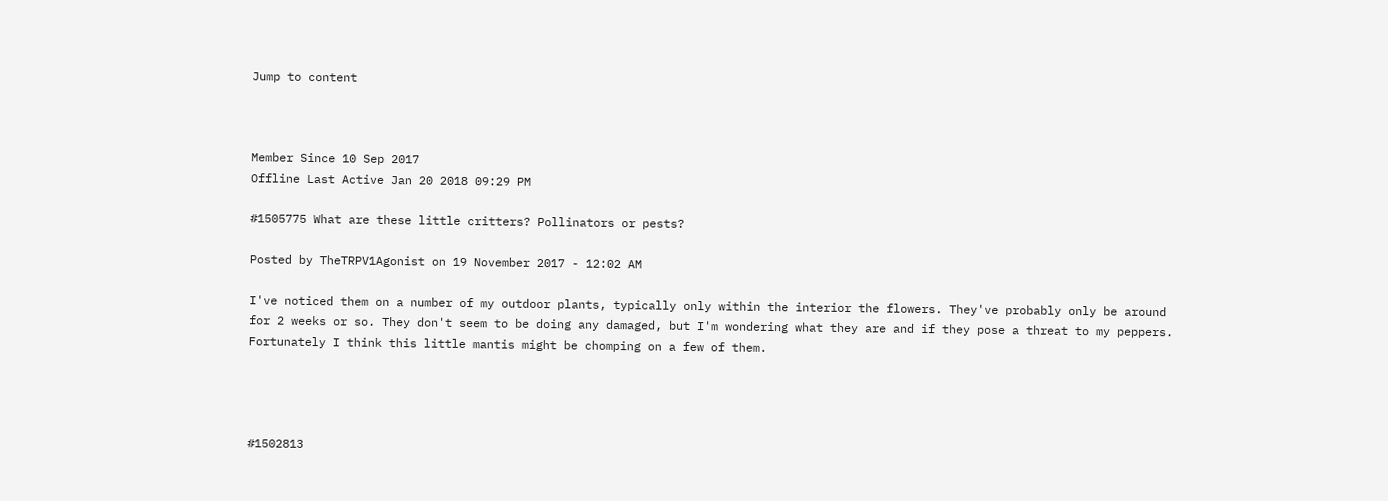Jump to content



Member Since 10 Sep 2017
Offline Last Active Jan 20 2018 09:29 PM

#1505775 What are these little critters? Pollinators or pests?

Posted by TheTRPV1Agonist on 19 November 2017 - 12:02 AM

I've noticed them on a number of my outdoor plants, typically only within the interior the flowers. They've probably only be around for 2 weeks or so. They don't seem to be doing any damaged, but I'm wondering what they are and if they pose a threat to my peppers. Fortunately I think this little mantis might be chomping on a few of them.




#1502813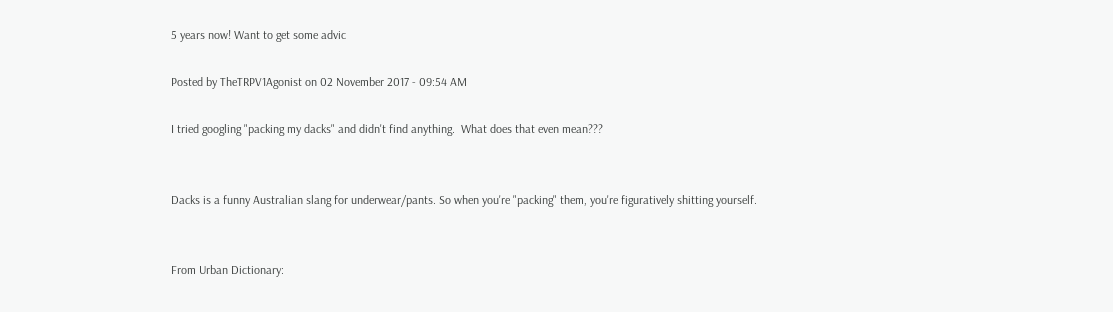5 years now! Want to get some advic

Posted by TheTRPV1Agonist on 02 November 2017 - 09:54 AM

I tried googling "packing my dacks" and didn't find anything.  What does that even mean???


Dacks is a funny Australian slang for underwear/pants. So when you're "packing" them, you're figuratively shitting yourself.


From Urban Dictionary: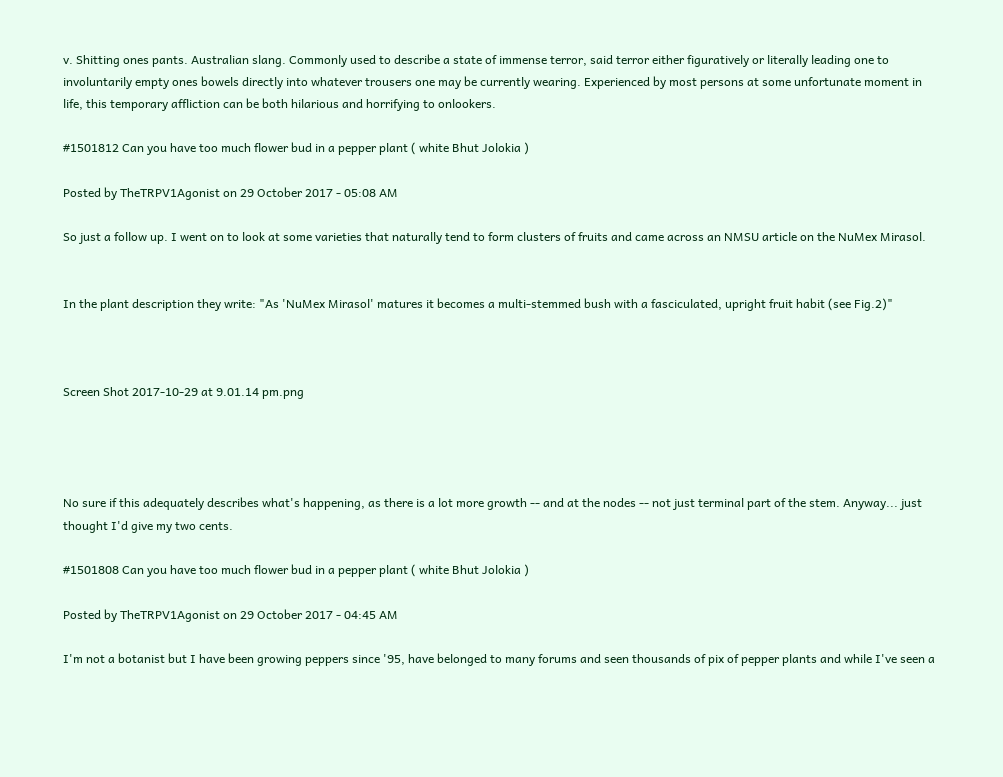v. Shitting ones pants. Australian slang. Commonly used to describe a state of immense terror, said terror either figuratively or literally leading one to involuntarily empty ones bowels directly into whatever trousers one may be currently wearing. Experienced by most persons at some unfortunate moment in life, this temporary affliction can be both hilarious and horrifying to onlookers.

#1501812 Can you have too much flower bud in a pepper plant ( white Bhut Jolokia )

Posted by TheTRPV1Agonist on 29 October 2017 - 05:08 AM

So just a follow up. I went on to look at some varieties that naturally tend to form clusters of fruits and came across an NMSU article on the NuMex Mirasol.


In the plant description they write: "As 'NuMex Mirasol' matures it becomes a multi-stemmed bush with a fasciculated, upright fruit habit (see Fig.2)"



Screen Shot 2017-10-29 at 9.01.14 pm.png




No sure if this adequately describes what's happening, as there is a lot more growth -- and at the nodes -- not just terminal part of the stem. Anyway... just thought I'd give my two cents.

#1501808 Can you have too much flower bud in a pepper plant ( white Bhut Jolokia )

Posted by TheTRPV1Agonist on 29 October 2017 - 04:45 AM

I'm not a botanist but I have been growing peppers since '95, have belonged to many forums and seen thousands of pix of pepper plants and while I've seen a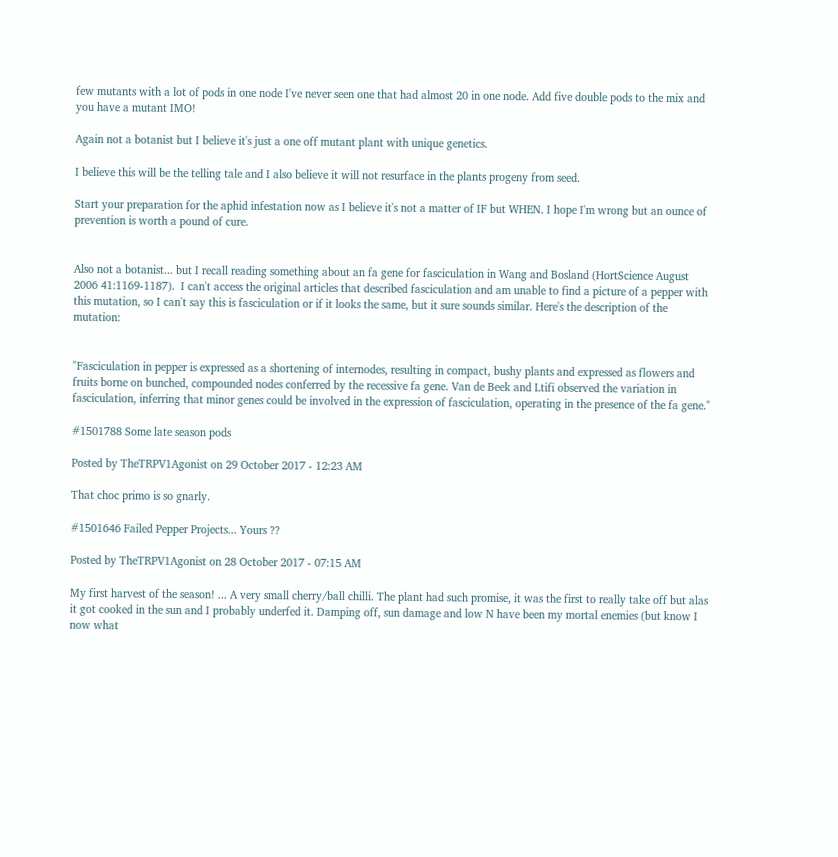few mutants with a lot of pods in one node I've never seen one that had almost 20 in one node. Add five double pods to the mix and you have a mutant IMO!

Again not a botanist but I believe it's just a one off mutant plant with unique genetics.

I believe this will be the telling tale and I also believe it will not resurface in the plants progeny from seed.

Start your preparation for the aphid infestation now as I believe it's not a matter of IF but WHEN. I hope I'm wrong but an ounce of prevention is worth a pound of cure.


Also not a botanist... but I recall reading something about an fa gene for fasciculation in Wang and Bosland (HortScience August 2006 41:1169-1187).  I can't access the original articles that described fasciculation and am unable to find a picture of a pepper with this mutation, so I can't say this is fasciculation or if it looks the same, but it sure sounds similar. Here's the description of the mutation:


"Fasciculation in pepper is expressed as a shortening of internodes, resulting in compact, bushy plants and expressed as flowers and fruits borne on bunched, compounded nodes conferred by the recessive fa gene. Van de Beek and Ltifi observed the variation in fasciculation, inferring that minor genes could be involved in the expression of fasciculation, operating in the presence of the fa gene."

#1501788 Some late season pods

Posted by TheTRPV1Agonist on 29 October 2017 - 12:23 AM

That choc primo is so gnarly.

#1501646 Failed Pepper Projects... Yours ??

Posted by TheTRPV1Agonist on 28 October 2017 - 07:15 AM

My first harvest of the season! ... A very small cherry/ball chilli. The plant had such promise, it was the first to really take off but alas it got cooked in the sun and I probably underfed it. Damping off, sun damage and low N have been my mortal enemies (but know I now what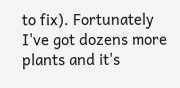to fix). Fortunately I've got dozens more plants and it's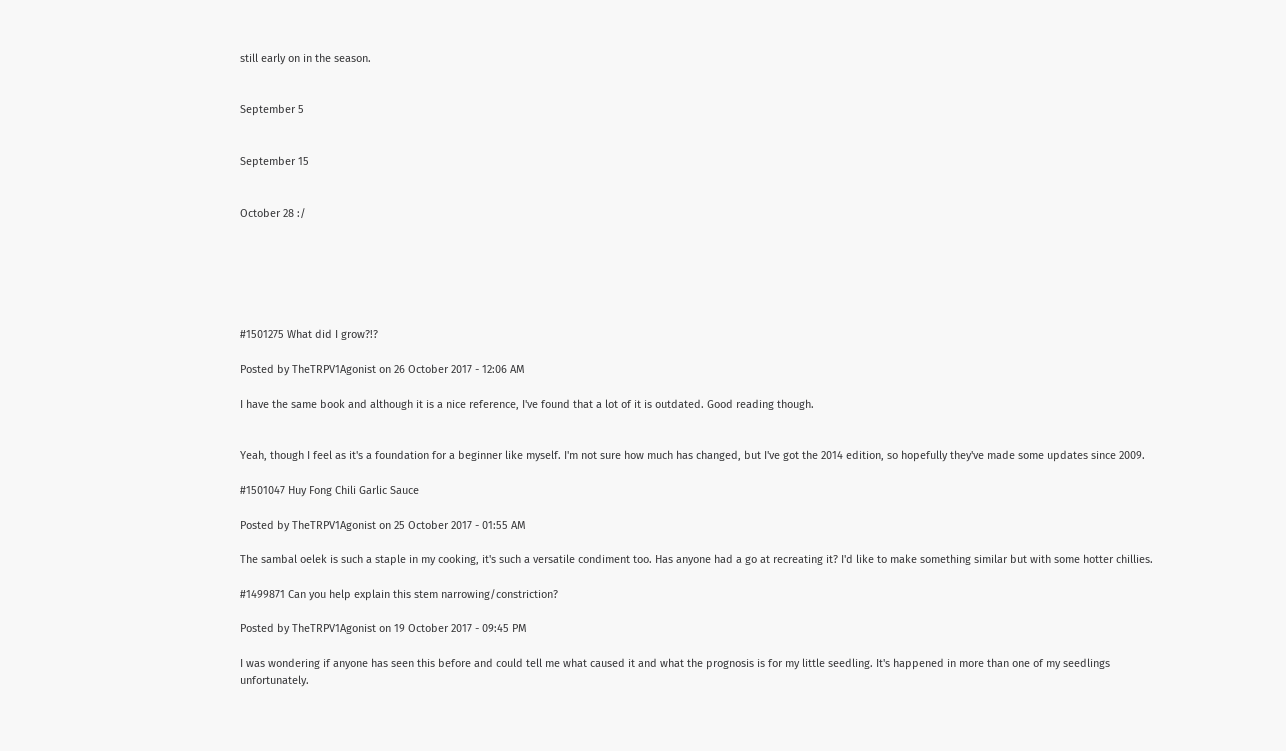still early on in the season.


September 5


September 15


October 28 :/






#1501275 What did I grow?!?

Posted by TheTRPV1Agonist on 26 October 2017 - 12:06 AM

I have the same book and although it is a nice reference, I've found that a lot of it is outdated. Good reading though.


Yeah, though I feel as it's a foundation for a beginner like myself. I'm not sure how much has changed, but I've got the 2014 edition, so hopefully they've made some updates since 2009.

#1501047 Huy Fong Chili Garlic Sauce

Posted by TheTRPV1Agonist on 25 October 2017 - 01:55 AM

The sambal oelek is such a staple in my cooking, it's such a versatile condiment too. Has anyone had a go at recreating it? I'd like to make something similar but with some hotter chillies.

#1499871 Can you help explain this stem narrowing/constriction?

Posted by TheTRPV1Agonist on 19 October 2017 - 09:45 PM

I was wondering if anyone has seen this before and could tell me what caused it and what the prognosis is for my little seedling. It's happened in more than one of my seedlings unfortunately.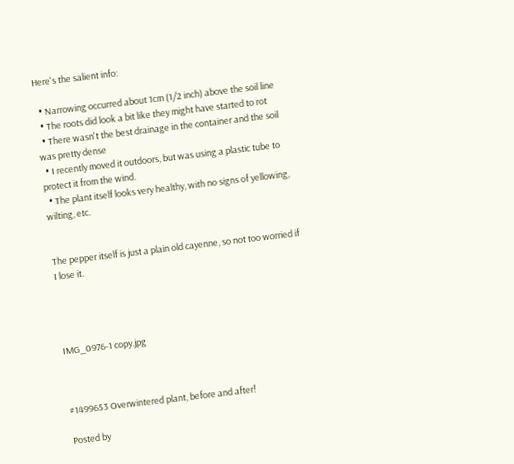Here's the salient info:

  • Narrowing occurred about 1cm (1/2 inch) above the soil line
  • The roots did look a bit like they might have started to rot
  • There wasn't the best drainage in the container and the soil was pretty dense
  • I recently moved it outdoors, but was using a plastic tube to protect it from the wind.
  • The plant itself looks very healthy, with no signs of yellowing, wilting, etc.


The pepper itself is just a plain old cayenne, so not too worried if I lose it.




IMG_0976-1 copy.jpg



#1499653 Overwintered plant, before and after!

Posted by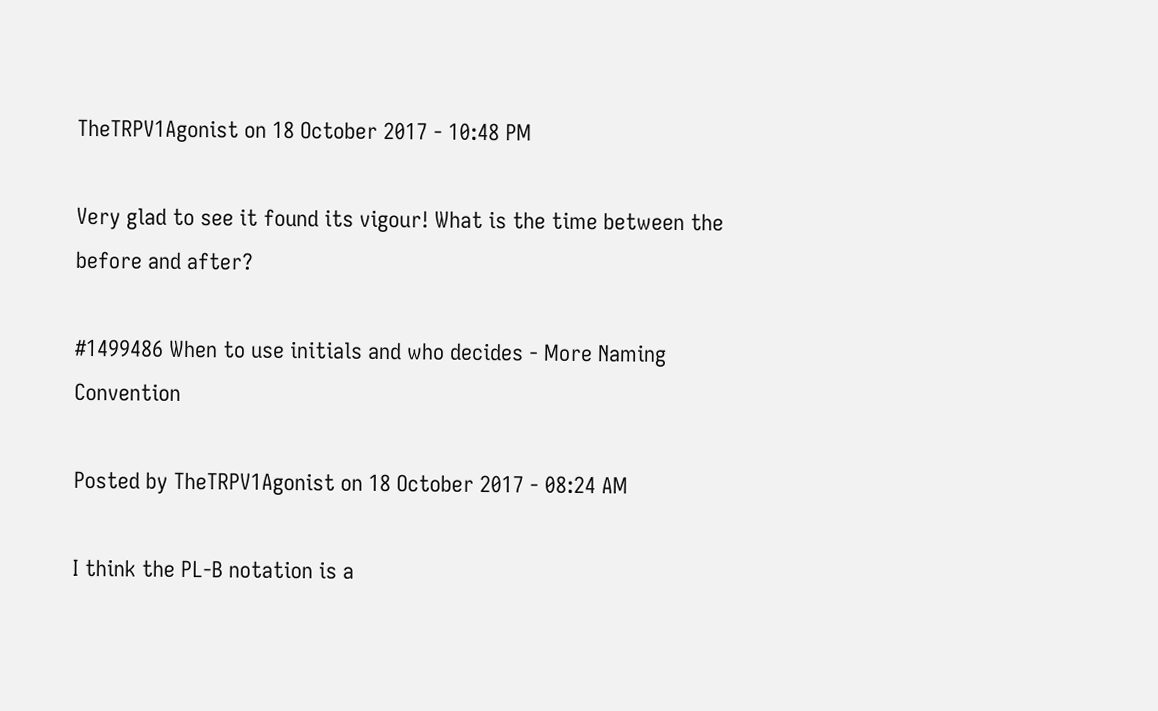TheTRPV1Agonist on 18 October 2017 - 10:48 PM

Very glad to see it found its vigour! What is the time between the before and after?

#1499486 When to use initials and who decides - More Naming Convention

Posted by TheTRPV1Agonist on 18 October 2017 - 08:24 AM

I think the PL-B notation is a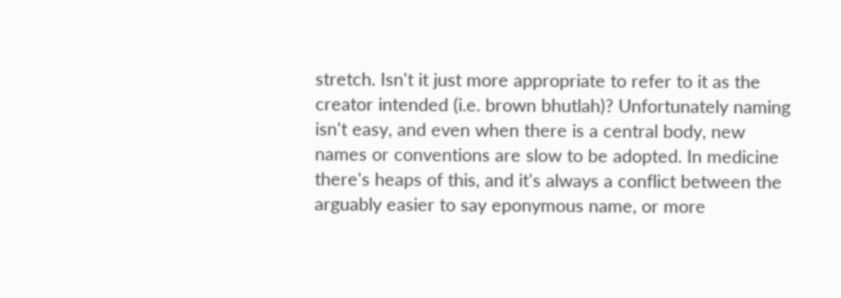stretch. Isn't it just more appropriate to refer to it as the creator intended (i.e. brown bhutlah)? Unfortunately naming isn't easy, and even when there is a central body, new names or conventions are slow to be adopted. In medicine there's heaps of this, and it's always a conflict between the arguably easier to say eponymous name, or more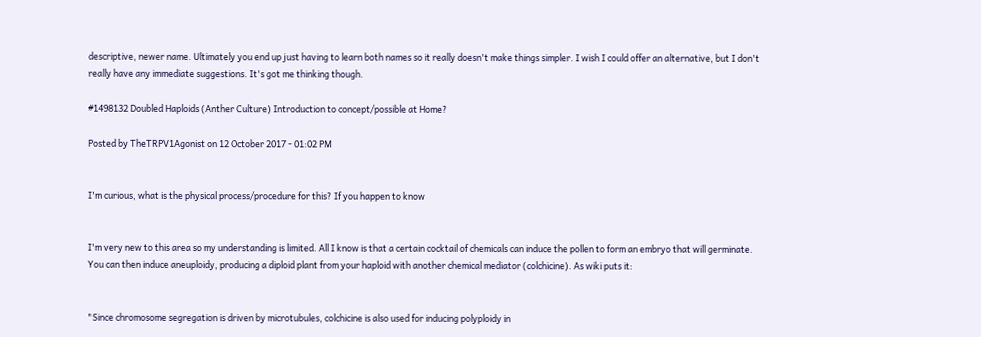descriptive, newer name. Ultimately you end up just having to learn both names so it really doesn't make things simpler. I wish I could offer an alternative, but I don't really have any immediate suggestions. It's got me thinking though.

#1498132 Doubled Haploids (Anther Culture) Introduction to concept/possible at Home?

Posted by TheTRPV1Agonist on 12 October 2017 - 01:02 PM


I'm curious, what is the physical process/procedure for this? If you happen to know


I'm very new to this area so my understanding is limited. All I know is that a certain cocktail of chemicals can induce the pollen to form an embryo that will germinate. You can then induce aneuploidy, producing a diploid plant from your haploid with another chemical mediator (colchicine). As wiki puts it:


"Since chromosome segregation is driven by microtubules, colchicine is also used for inducing polyploidy in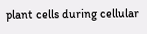plant cells during cellular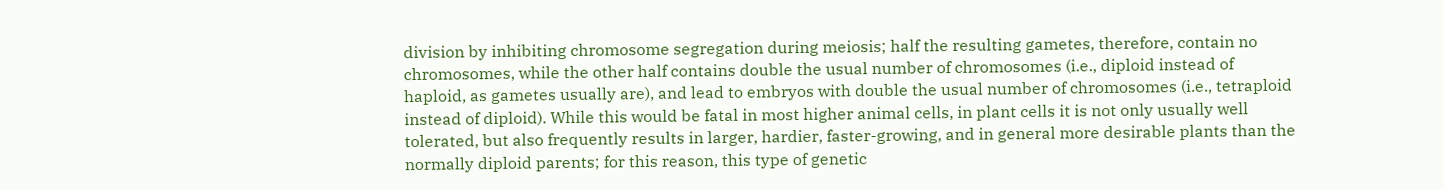division by inhibiting chromosome segregation during meiosis; half the resulting gametes, therefore, contain no chromosomes, while the other half contains double the usual number of chromosomes (i.e., diploid instead of haploid, as gametes usually are), and lead to embryos with double the usual number of chromosomes (i.e., tetraploid instead of diploid). While this would be fatal in most higher animal cells, in plant cells it is not only usually well tolerated, but also frequently results in larger, hardier, faster-growing, and in general more desirable plants than the normally diploid parents; for this reason, this type of genetic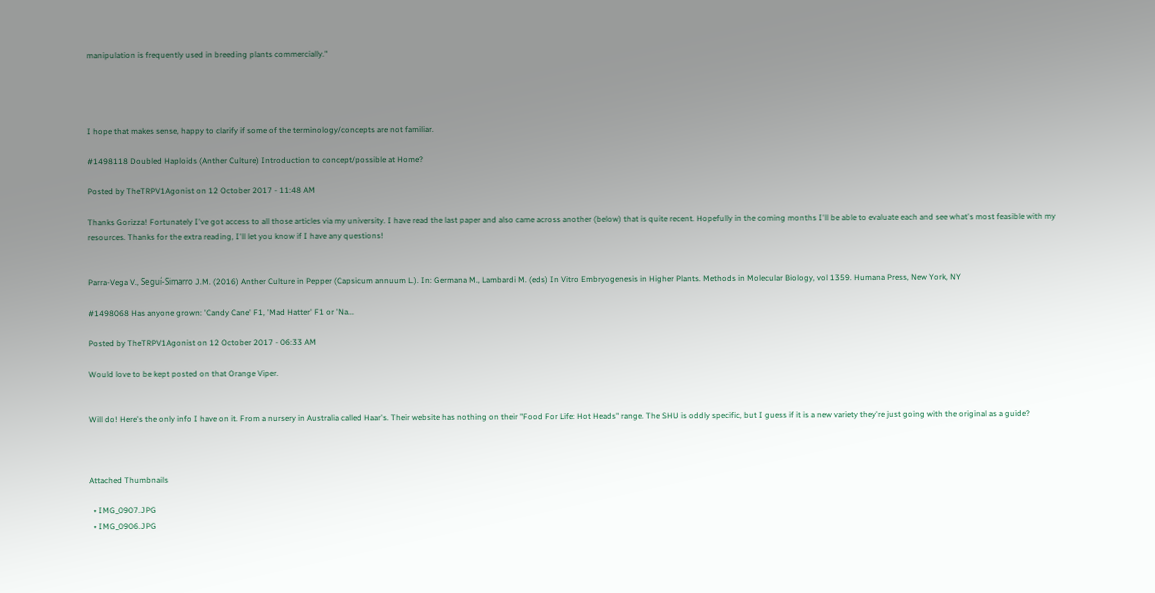manipulation is frequently used in breeding plants commercially."




I hope that makes sense, happy to clarify if some of the terminology/concepts are not familiar.

#1498118 Doubled Haploids (Anther Culture) Introduction to concept/possible at Home?

Posted by TheTRPV1Agonist on 12 October 2017 - 11:48 AM

Thanks Gorizza! Fortunately I've got access to all those articles via my university. I have read the last paper and also came across another (below) that is quite recent. Hopefully in the coming months I'll be able to evaluate each and see what's most feasible with my resources. Thanks for the extra reading, I'll let you know if I have any questions!


Parra-Vega V., Seguí-Simarro J.M. (2016) Anther Culture in Pepper (Capsicum annuum L.). In: Germana M., Lambardi M. (eds) In Vitro Embryogenesis in Higher Plants. Methods in Molecular Biology, vol 1359. Humana Press, New York, NY

#1498068 Has anyone grown: 'Candy Cane' F1, 'Mad Hatter' F1 or 'Na...

Posted by TheTRPV1Agonist on 12 October 2017 - 06:33 AM

Would love to be kept posted on that Orange Viper.


Will do! Here's the only info I have on it. From a nursery in Australia called Haar's. Their website has nothing on their "Food For Life: Hot Heads" range. The SHU is oddly specific, but I guess if it is a new variety they're just going with the original as a guide?



Attached Thumbnails

  • IMG_0907.JPG
  • IMG_0906.JPG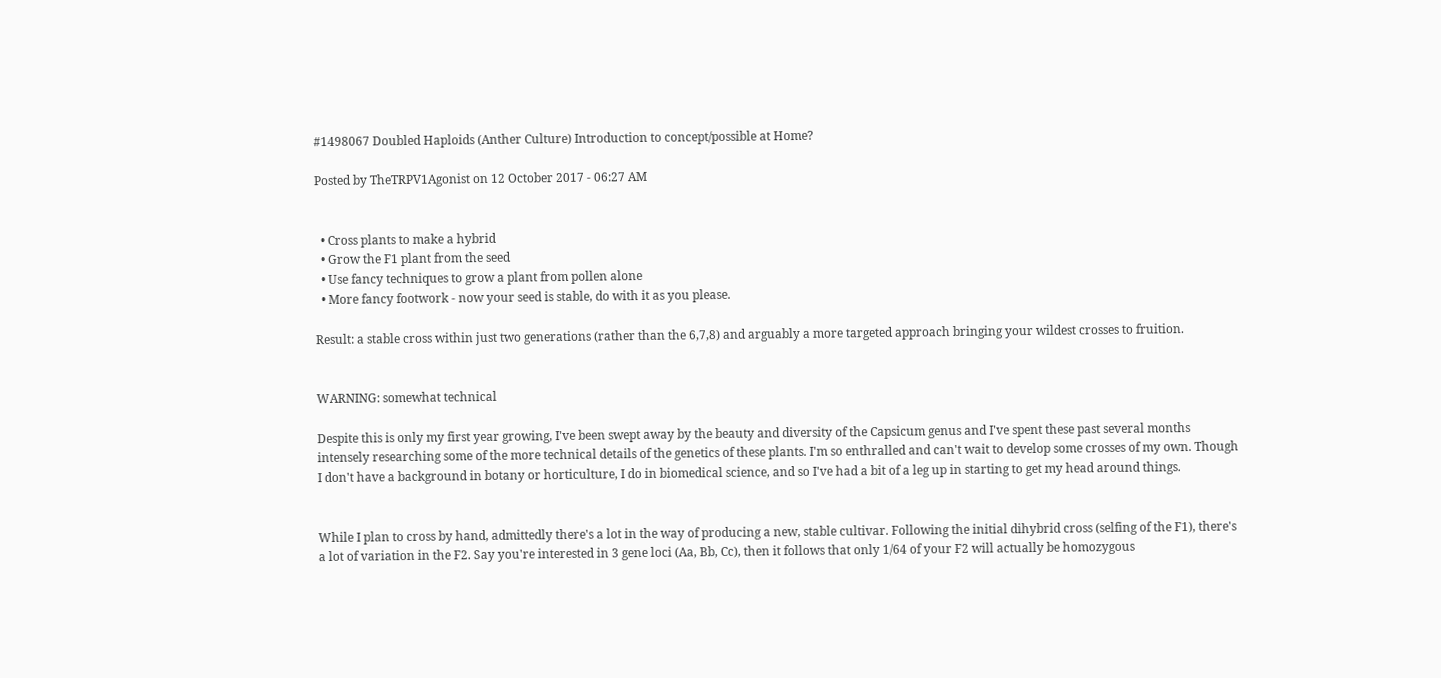#1498067 Doubled Haploids (Anther Culture) Introduction to concept/possible at Home?

Posted by TheTRPV1Agonist on 12 October 2017 - 06:27 AM


  • Cross plants to make a hybrid
  • Grow the F1 plant from the seed
  • Use fancy techniques to grow a plant from pollen alone
  • More fancy footwork - now your seed is stable, do with it as you please.

Result: a stable cross within just two generations (rather than the 6,7,8) and arguably a more targeted approach bringing your wildest crosses to fruition.


WARNING: somewhat technical

Despite this is only my first year growing, I've been swept away by the beauty and diversity of the Capsicum genus and I've spent these past several months intensely researching some of the more technical details of the genetics of these plants. I'm so enthralled and can't wait to develop some crosses of my own. Though I don't have a background in botany or horticulture, I do in biomedical science, and so I've had a bit of a leg up in starting to get my head around things.


While I plan to cross by hand, admittedly there's a lot in the way of producing a new, stable cultivar. Following the initial dihybrid cross (selfing of the F1), there's a lot of variation in the F2. Say you're interested in 3 gene loci (Aa, Bb, Cc), then it follows that only 1/64 of your F2 will actually be homozygous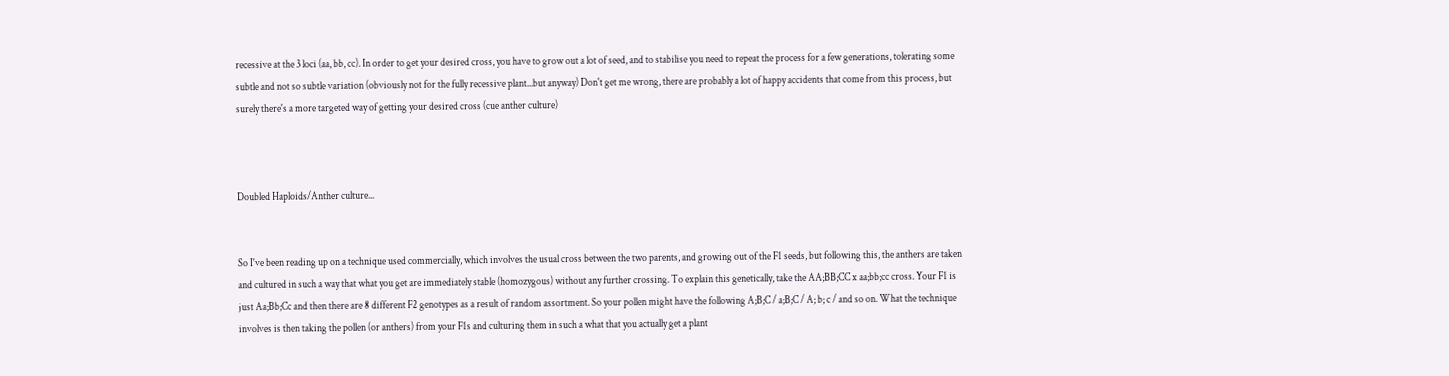recessive at the 3 loci (aa, bb, cc). In order to get your desired cross, you have to grow out a lot of seed, and to stabilise you need to repeat the process for a few generations, tolerating some subtle and not so subtle variation (obviously not for the fully recessive plant...but anyway) Don't get me wrong, there are probably a lot of happy accidents that come from this process, but surely there's a more targeted way of getting your desired cross (cue anther culture)



Doubled Haploids/Anther culture...


So I've been reading up on a technique used commercially, which involves the usual cross between the two parents, and growing out of the F1 seeds, but following this, the anthers are taken and cultured in such a way that what you get are immediately stable (homozygous) without any further crossing. To explain this genetically, take the AA;BB;CC x aa;bb;cc cross. Your F1 is just Aa;Bb;Cc and then there are 8 different F2 genotypes as a result of random assortment. So your pollen might have the following A;B;C / a;B;C / A; b; c / and so on. What the technique involves is then taking the pollen (or anthers) from your F1s and culturing them in such a what that you actually get a plant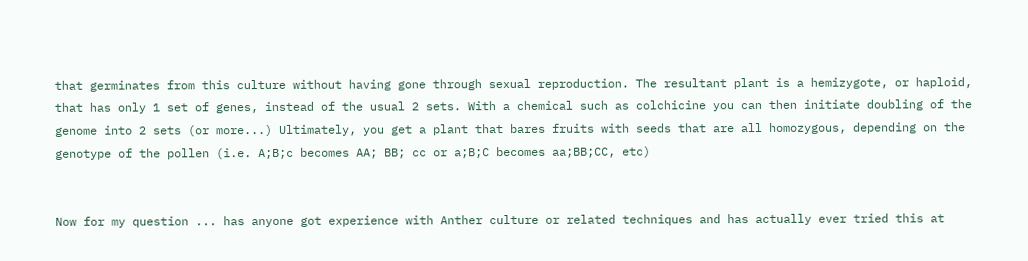that germinates from this culture without having gone through sexual reproduction. The resultant plant is a hemizygote, or haploid, that has only 1 set of genes, instead of the usual 2 sets. With a chemical such as colchicine you can then initiate doubling of the genome into 2 sets (or more...) Ultimately, you get a plant that bares fruits with seeds that are all homozygous, depending on the genotype of the pollen (i.e. A;B;c becomes AA; BB; cc or a;B;C becomes aa;BB;CC, etc)


Now for my question ... has anyone got experience with Anther culture or related techniques and has actually ever tried this at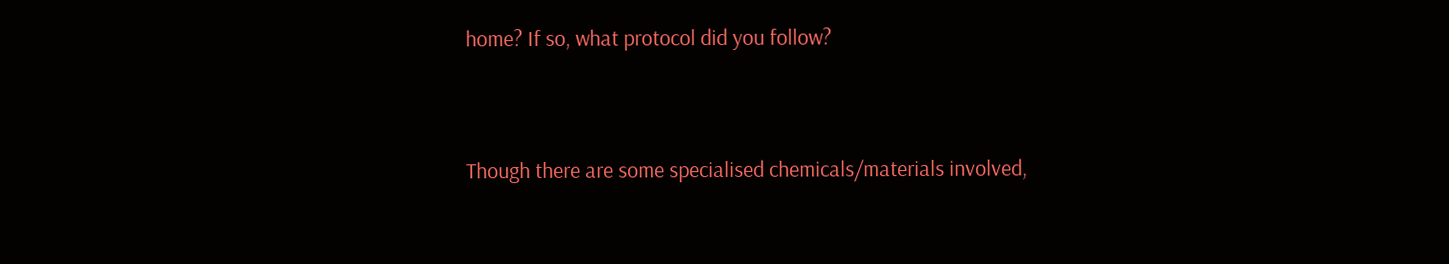home? If so, what protocol did you follow?


Though there are some specialised chemicals/materials involved,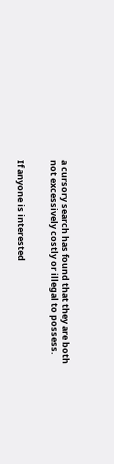a cursory search has found that they are both not excessively costly or illegal to possess.


If anyone is interested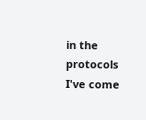in the protocols I've come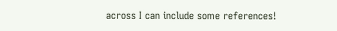across I can include some references!